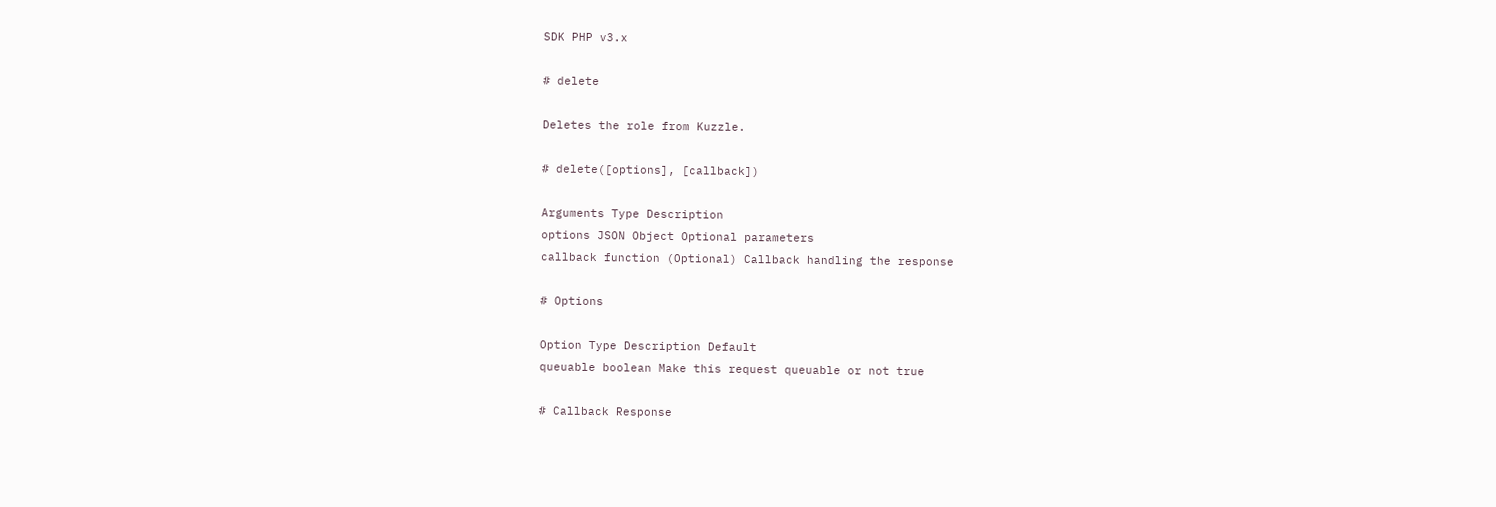SDK PHP v3.x

# delete

Deletes the role from Kuzzle.

# delete([options], [callback])

Arguments Type Description
options JSON Object Optional parameters
callback function (Optional) Callback handling the response

# Options

Option Type Description Default
queuable boolean Make this request queuable or not true

# Callback Response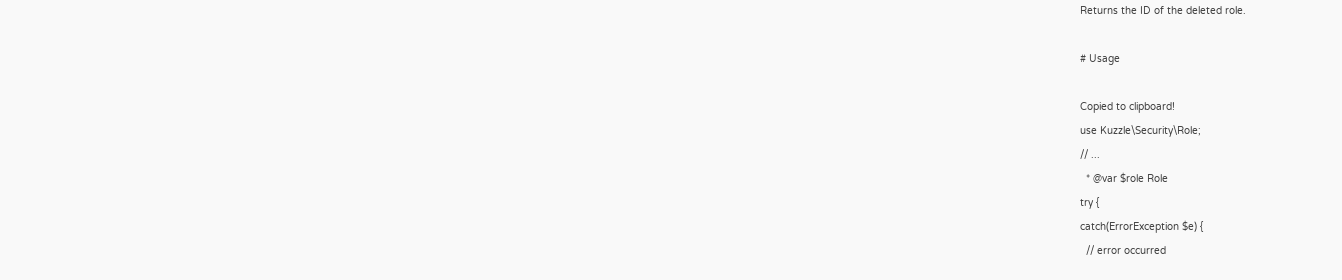Returns the ID of the deleted role.

# Usage

Copied to clipboard!
use Kuzzle\Security\Role;
// ...
  * @var $role Role
try {
catch(ErrorException $e) {
  // error occurred